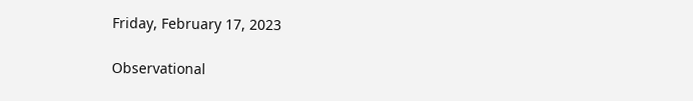Friday, February 17, 2023

Observational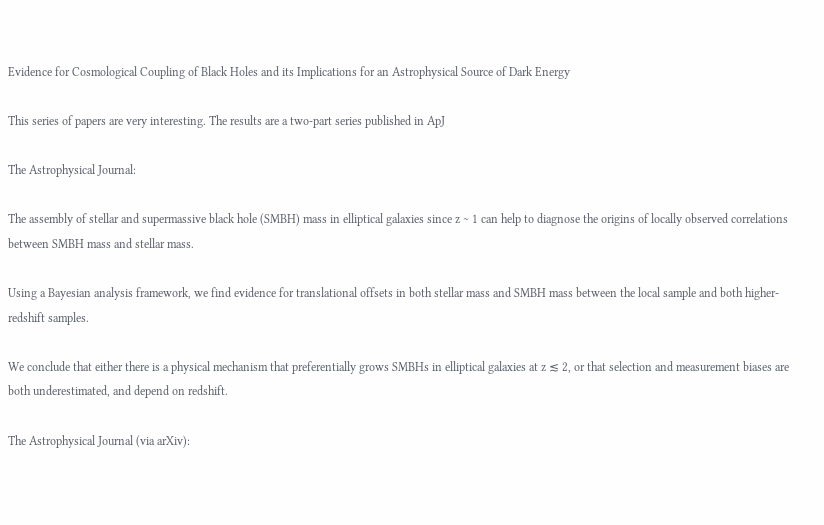Evidence for Cosmological Coupling of Black Holes and its Implications for an Astrophysical Source of Dark Energy

This series of papers are very interesting. The results are a two-part series published in ApJ

The Astrophysical Journal:

The assembly of stellar and supermassive black hole (SMBH) mass in elliptical galaxies since z ∼ 1 can help to diagnose the origins of locally observed correlations between SMBH mass and stellar mass.

Using a Bayesian analysis framework, we find evidence for translational offsets in both stellar mass and SMBH mass between the local sample and both higher-redshift samples.

We conclude that either there is a physical mechanism that preferentially grows SMBHs in elliptical galaxies at z ≲ 2, or that selection and measurement biases are both underestimated, and depend on redshift.

The Astrophysical Journal (via arXiv):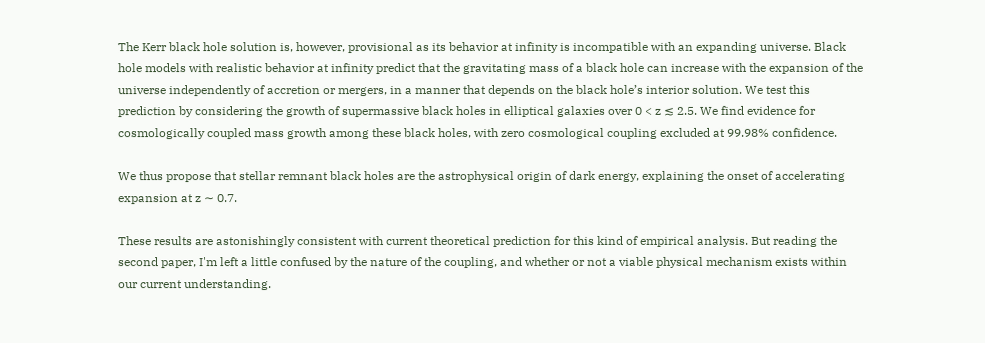The Kerr black hole solution is, however, provisional as its behavior at infinity is incompatible with an expanding universe. Black hole models with realistic behavior at infinity predict that the gravitating mass of a black hole can increase with the expansion of the universe independently of accretion or mergers, in a manner that depends on the black hole’s interior solution. We test this prediction by considering the growth of supermassive black holes in elliptical galaxies over 0 < z ≲ 2.5. We find evidence for cosmologically coupled mass growth among these black holes, with zero cosmological coupling excluded at 99.98% confidence.

We thus propose that stellar remnant black holes are the astrophysical origin of dark energy, explaining the onset of accelerating expansion at z ∼ 0.7.

These results are astonishingly consistent with current theoretical prediction for this kind of empirical analysis. But reading the second paper, I'm left a little confused by the nature of the coupling, and whether or not a viable physical mechanism exists within our current understanding.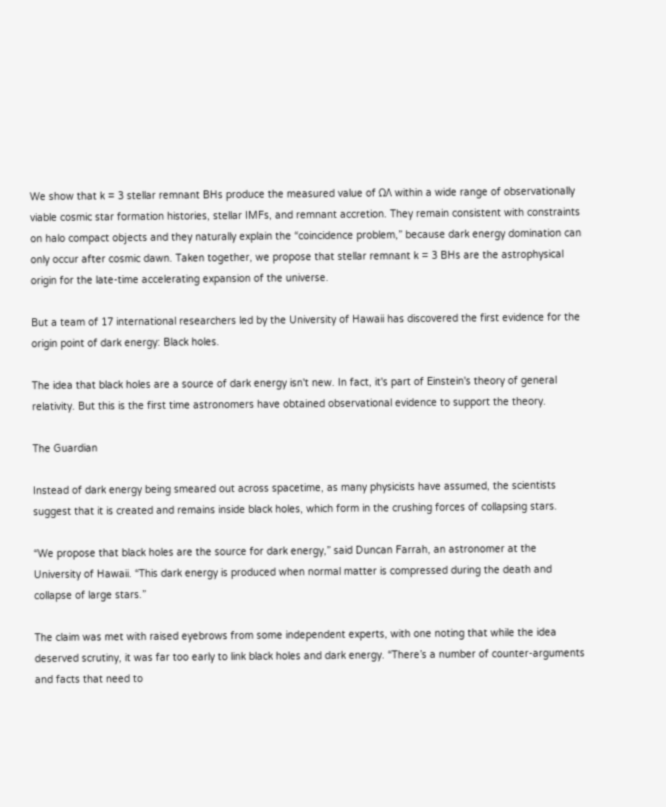We show that k = 3 stellar remnant BHs produce the measured value of ΩΛ within a wide range of observationally viable cosmic star formation histories, stellar IMFs, and remnant accretion. They remain consistent with constraints on halo compact objects and they naturally explain the “coincidence problem,” because dark energy domination can only occur after cosmic dawn. Taken together, we propose that stellar remnant k = 3 BHs are the astrophysical origin for the late-time accelerating expansion of the universe.

But a team of 17 international researchers led by the University of Hawaii has discovered the first evidence for the origin point of dark energy: Black holes.

The idea that black holes are a source of dark energy isn't new. In fact, it's part of Einstein's theory of general relativity. But this is the first time astronomers have obtained observational evidence to support the theory.

The Guardian

Instead of dark energy being smeared out across spacetime, as many physicists have assumed, the scientists suggest that it is created and remains inside black holes, which form in the crushing forces of collapsing stars.

“We propose that black holes are the source for dark energy,” said Duncan Farrah, an astronomer at the University of Hawaii. “This dark energy is produced when normal matter is compressed during the death and collapse of large stars.”

The claim was met with raised eyebrows from some independent experts, with one noting that while the idea deserved scrutiny, it was far too early to link black holes and dark energy. “There’s a number of counter-arguments and facts that need to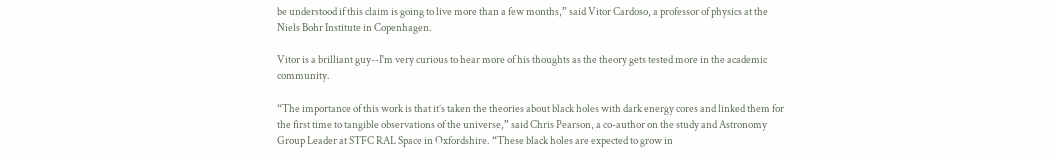be understood if this claim is going to live more than a few months,” said Vitor Cardoso, a professor of physics at the Niels Bohr Institute in Copenhagen.

Vitor is a brilliant guy--I'm very curious to hear more of his thoughts as the theory gets tested more in the academic community.

“The importance of this work is that it’s taken the theories about black holes with dark energy cores and linked them for the first time to tangible observations of the universe,” said Chris Pearson, a co-author on the study and Astronomy Group Leader at STFC RAL Space in Oxfordshire. “These black holes are expected to grow in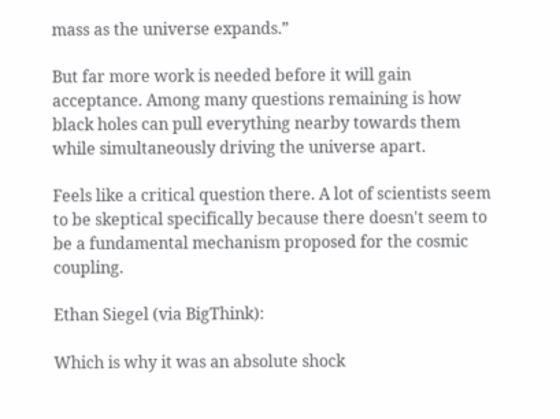mass as the universe expands.”

But far more work is needed before it will gain acceptance. Among many questions remaining is how black holes can pull everything nearby towards them while simultaneously driving the universe apart.

Feels like a critical question there. A lot of scientists seem to be skeptical specifically because there doesn't seem to be a fundamental mechanism proposed for the cosmic coupling.

Ethan Siegel (via BigThink):

Which is why it was an absolute shock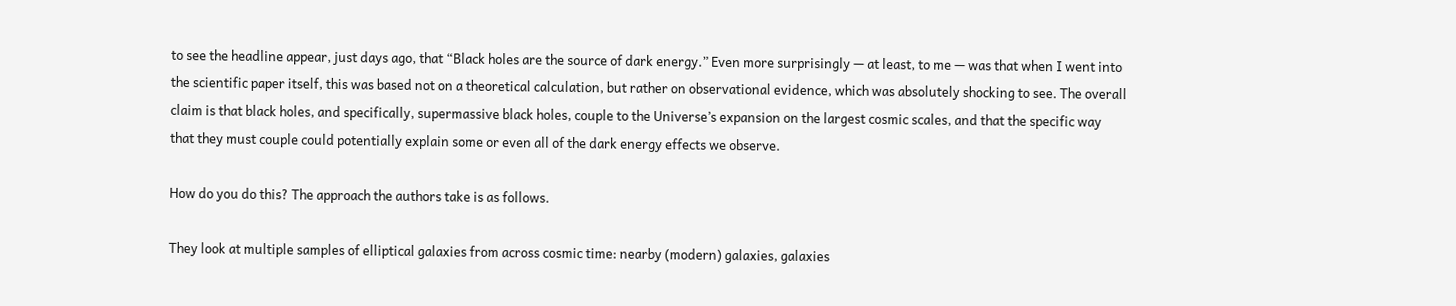to see the headline appear, just days ago, that “Black holes are the source of dark energy.” Even more surprisingly — at least, to me — was that when I went into the scientific paper itself, this was based not on a theoretical calculation, but rather on observational evidence, which was absolutely shocking to see. The overall claim is that black holes, and specifically, supermassive black holes, couple to the Universe’s expansion on the largest cosmic scales, and that the specific way that they must couple could potentially explain some or even all of the dark energy effects we observe.

How do you do this? The approach the authors take is as follows.

They look at multiple samples of elliptical galaxies from across cosmic time: nearby (modern) galaxies, galaxies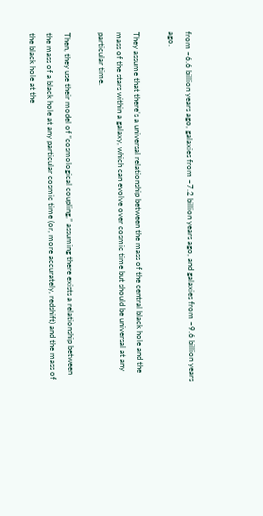from ~6.6 billion years ago, galaxies from ~7.2 billion years ago, and galaxies from ~9.6 billion years ago.

They assume that there’s a universal relationship between the mass of the central black hole and the mass of the stars within a galaxy, which can evolve over cosmic time but should be universal at any particular time.

Then, they use their model of “cosmological coupling,” assuming there exists a relationship between the mass of a black hole at any particular cosmic time (or, more accurately, redshift) and the mass of the black hole at the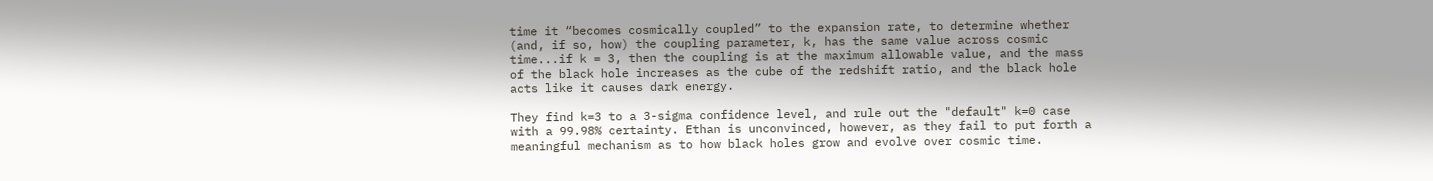time it “becomes cosmically coupled” to the expansion rate, to determine whether (and, if so, how) the coupling parameter, k, has the same value across cosmic time...if k = 3, then the coupling is at the maximum allowable value, and the mass of the black hole increases as the cube of the redshift ratio, and the black hole acts like it causes dark energy.

They find k=3 to a 3-sigma confidence level, and rule out the "default" k=0 case with a 99.98% certainty. Ethan is unconvinced, however, as they fail to put forth a meaningful mechanism as to how black holes grow and evolve over cosmic time.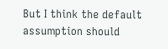But I think the default assumption should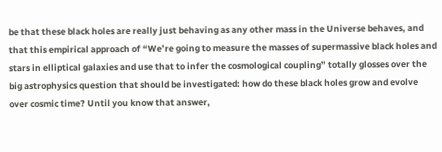be that these black holes are really just behaving as any other mass in the Universe behaves, and that this empirical approach of “We’re going to measure the masses of supermassive black holes and stars in elliptical galaxies and use that to infer the cosmological coupling” totally glosses over the big astrophysics question that should be investigated: how do these black holes grow and evolve over cosmic time? Until you know that answer,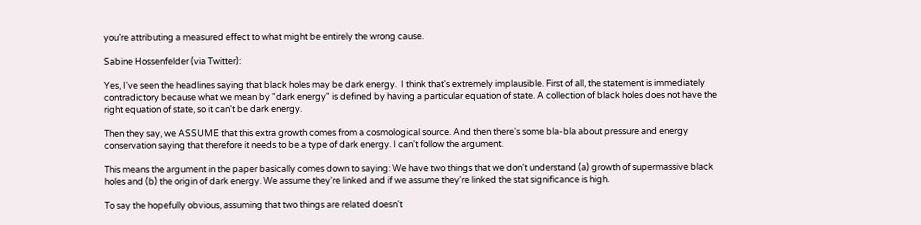you’re attributing a measured effect to what might be entirely the wrong cause.

Sabine Hossenfelder (via Twitter):

Yes, I've seen the headlines saying that black holes may be dark energy.  I think that's extremely implausible. First of all, the statement is immediately contradictory because what we mean by "dark energy" is defined by having a particular equation of state. A collection of black holes does not have the right equation of state, so it can't be dark energy.

Then they say, we ASSUME that this extra growth comes from a cosmological source. And then there's some bla-bla about pressure and energy conservation saying that therefore it needs to be a type of dark energy. I can't follow the argument.

This means the argument in the paper basically comes down to saying: We have two things that we don't understand (a) growth of supermassive black holes and (b) the origin of dark energy. We assume they're linked and if we assume they're linked the stat significance is high.

To say the hopefully obvious, assuming that two things are related doesn't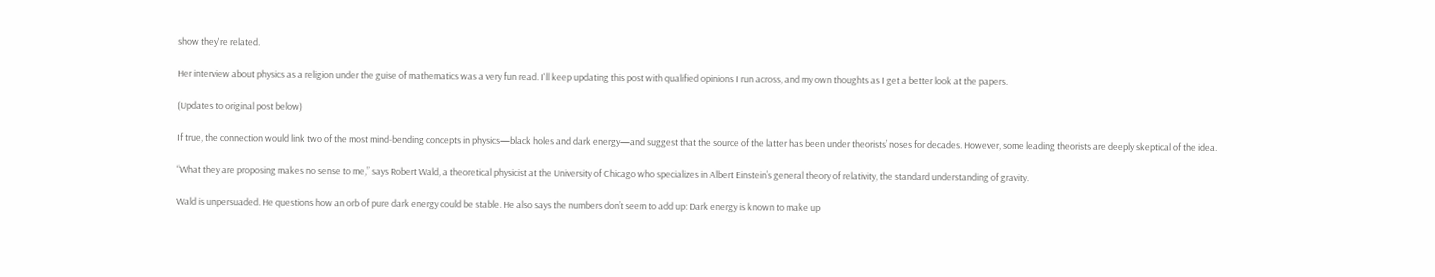show they're related.

Her interview about physics as a religion under the guise of mathematics was a very fun read. I'll keep updating this post with qualified opinions I run across, and my own thoughts as I get a better look at the papers.

(Updates to original post below)

If true, the connection would link two of the most mind-bending concepts in physics—black holes and dark energy—and suggest that the source of the latter has been under theorists’ noses for decades. However, some leading theorists are deeply skeptical of the idea.

“What they are proposing makes no sense to me,” says Robert Wald, a theoretical physicist at the University of Chicago who specializes in Albert Einstein’s general theory of relativity, the standard understanding of gravity.

Wald is unpersuaded. He questions how an orb of pure dark energy could be stable. He also says the numbers don’t seem to add up: Dark energy is known to make up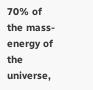70% of the mass-energy of the universe,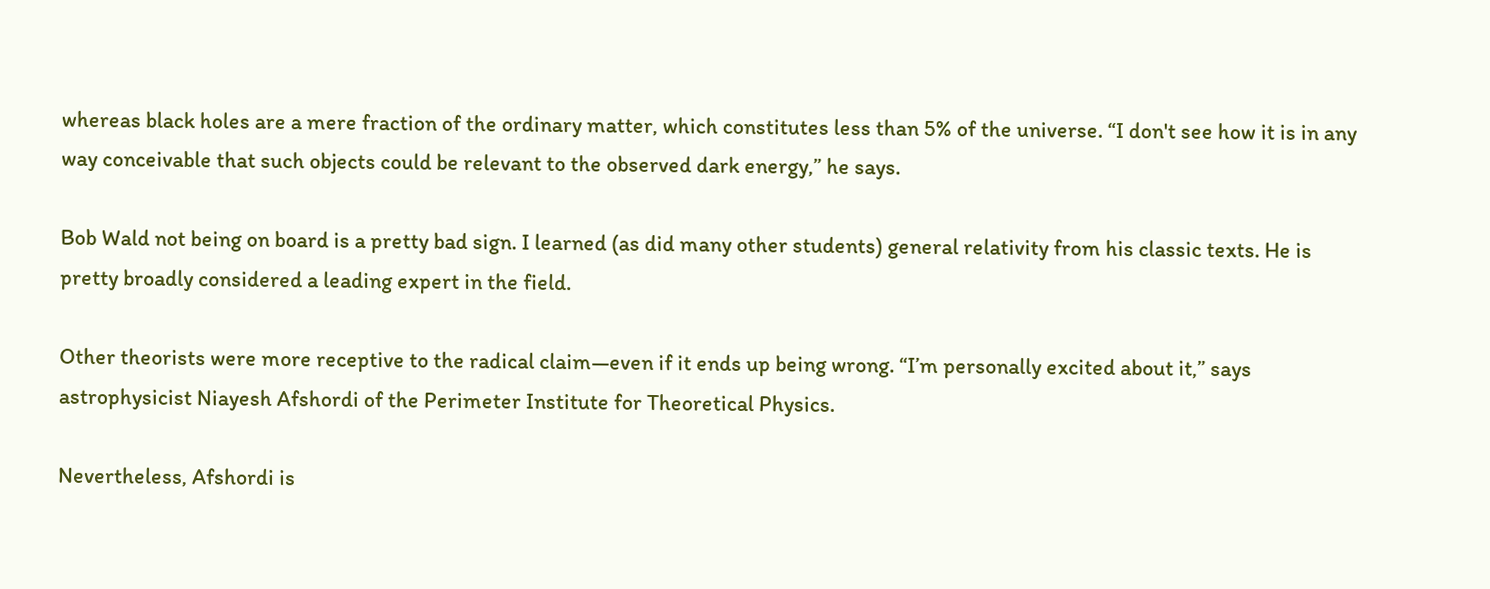whereas black holes are a mere fraction of the ordinary matter, which constitutes less than 5% of the universe. “I don't see how it is in any way conceivable that such objects could be relevant to the observed dark energy,” he says.

Bob Wald not being on board is a pretty bad sign. I learned (as did many other students) general relativity from his classic texts. He is pretty broadly considered a leading expert in the field.

Other theorists were more receptive to the radical claim—even if it ends up being wrong. “I’m personally excited about it,” says astrophysicist Niayesh Afshordi of the Perimeter Institute for Theoretical Physics.

Nevertheless, Afshordi is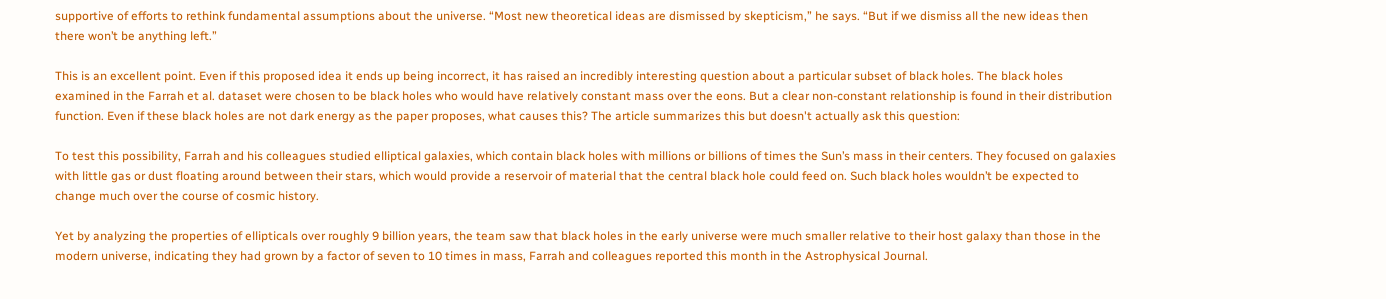supportive of efforts to rethink fundamental assumptions about the universe. “Most new theoretical ideas are dismissed by skepticism,” he says. “But if we dismiss all the new ideas then there won’t be anything left.”

This is an excellent point. Even if this proposed idea it ends up being incorrect, it has raised an incredibly interesting question about a particular subset of black holes. The black holes examined in the Farrah et al. dataset were chosen to be black holes who would have relatively constant mass over the eons. But a clear non-constant relationship is found in their distribution function. Even if these black holes are not dark energy as the paper proposes, what causes this? The article summarizes this but doesn't actually ask this question:

To test this possibility, Farrah and his colleagues studied elliptical galaxies, which contain black holes with millions or billions of times the Sun’s mass in their centers. They focused on galaxies with little gas or dust floating around between their stars, which would provide a reservoir of material that the central black hole could feed on. Such black holes wouldn’t be expected to change much over the course of cosmic history.

Yet by analyzing the properties of ellipticals over roughly 9 billion years, the team saw that black holes in the early universe were much smaller relative to their host galaxy than those in the modern universe, indicating they had grown by a factor of seven to 10 times in mass, Farrah and colleagues reported this month in the Astrophysical Journal.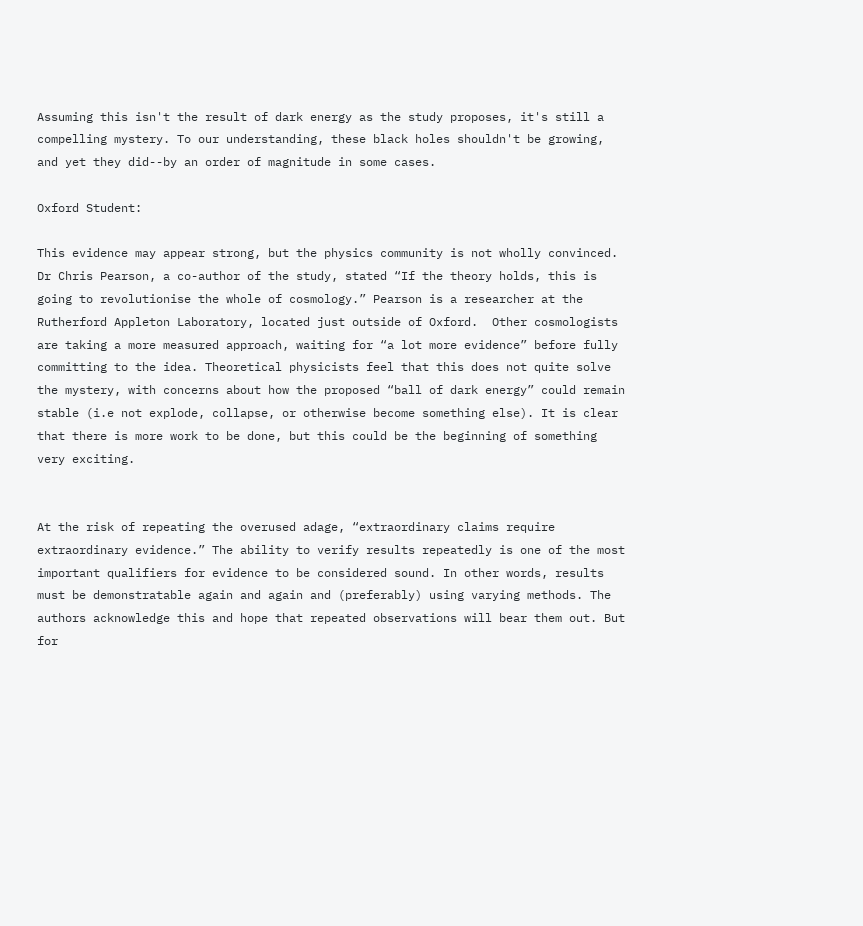Assuming this isn't the result of dark energy as the study proposes, it's still a compelling mystery. To our understanding, these black holes shouldn't be growing, and yet they did--by an order of magnitude in some cases.

Oxford Student:

This evidence may appear strong, but the physics community is not wholly convinced. Dr Chris Pearson, a co-author of the study, stated “If the theory holds, this is going to revolutionise the whole of cosmology.” Pearson is a researcher at the Rutherford Appleton Laboratory, located just outside of Oxford.  Other cosmologists are taking a more measured approach, waiting for “a lot more evidence” before fully committing to the idea. Theoretical physicists feel that this does not quite solve the mystery, with concerns about how the proposed “ball of dark energy” could remain stable (i.e not explode, collapse, or otherwise become something else). It is clear that there is more work to be done, but this could be the beginning of something very exciting.


At the risk of repeating the overused adage, “extraordinary claims require extraordinary evidence.” The ability to verify results repeatedly is one of the most important qualifiers for evidence to be considered sound. In other words, results must be demonstratable again and again and (preferably) using varying methods. The authors acknowledge this and hope that repeated observations will bear them out. But for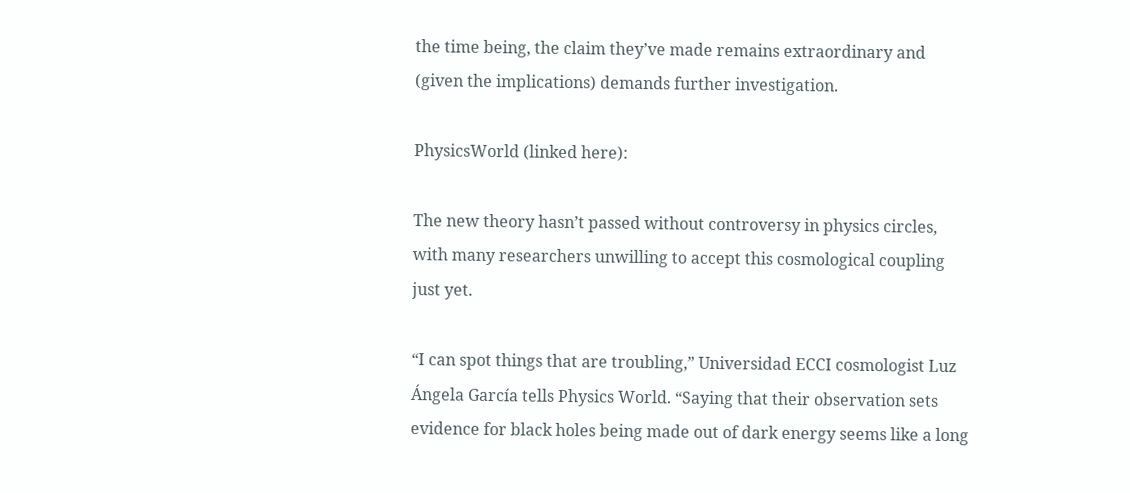the time being, the claim they’ve made remains extraordinary and (given the implications) demands further investigation.

PhysicsWorld (linked here):

The new theory hasn’t passed without controversy in physics circles, with many researchers unwilling to accept this cosmological coupling just yet.

“I can spot things that are troubling,” Universidad ECCI cosmologist Luz Ángela García tells Physics World. “Saying that their observation sets evidence for black holes being made out of dark energy seems like a long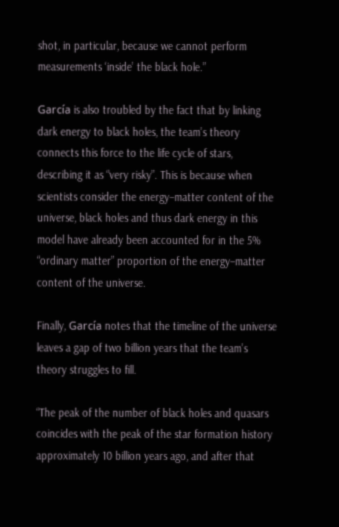shot, in particular, because we cannot perform measurements ‘inside’ the black hole.”

García is also troubled by the fact that by linking dark energy to black holes, the team’s theory connects this force to the life cycle of stars, describing it as “very risky”. This is because when scientists consider the energy–matter content of the universe, black holes and thus dark energy in this model have already been accounted for in the 5% “ordinary matter” proportion of the energy–matter content of the universe.

Finally, García notes that the timeline of the universe leaves a gap of two billion years that the team’s theory struggles to fill.

“The peak of the number of black holes and quasars coincides with the peak of the star formation history approximately 10 billion years ago, and after that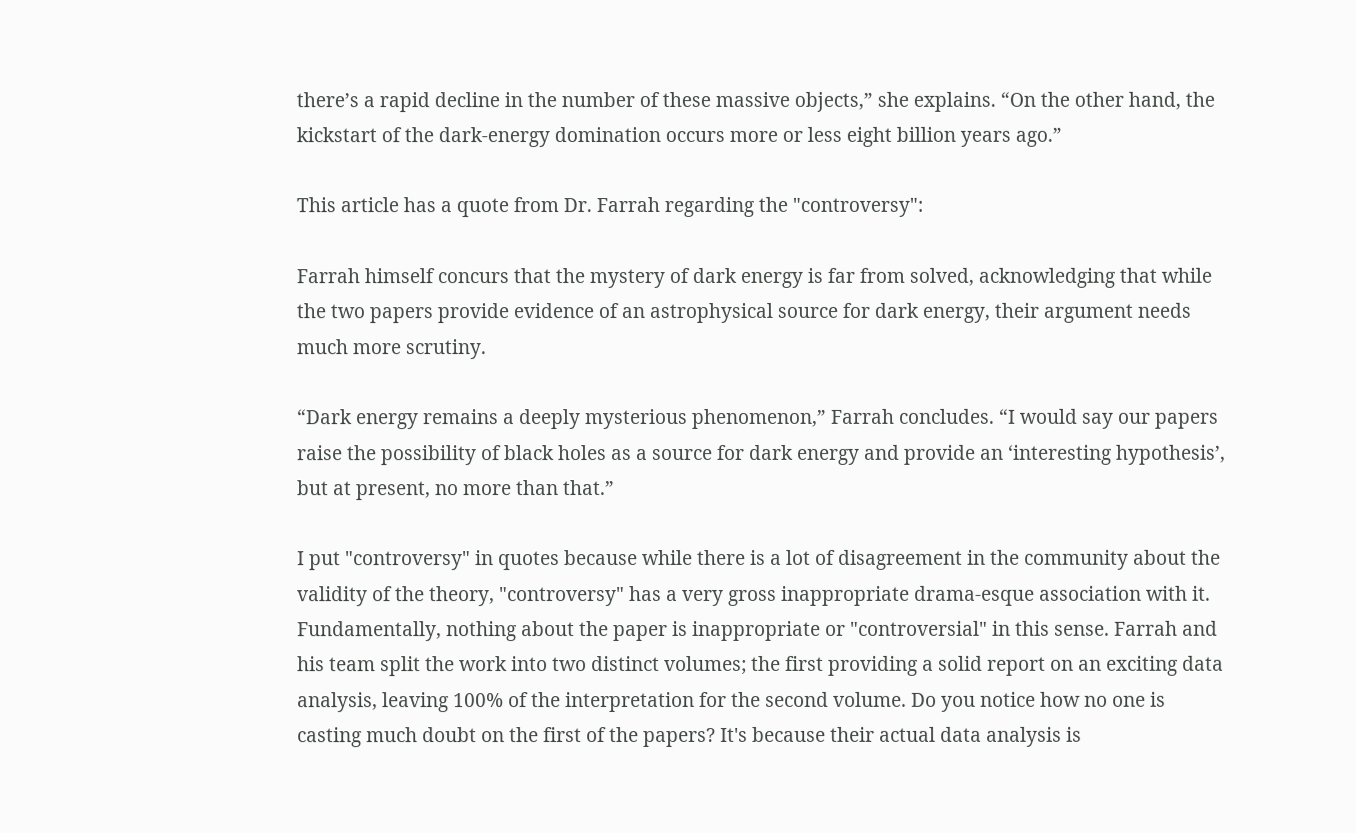there’s a rapid decline in the number of these massive objects,” she explains. “On the other hand, the kickstart of the dark-energy domination occurs more or less eight billion years ago.”

This article has a quote from Dr. Farrah regarding the "controversy":

Farrah himself concurs that the mystery of dark energy is far from solved, acknowledging that while the two papers provide evidence of an astrophysical source for dark energy, their argument needs much more scrutiny.

“Dark energy remains a deeply mysterious phenomenon,” Farrah concludes. “I would say our papers raise the possibility of black holes as a source for dark energy and provide an ‘interesting hypothesis’, but at present, no more than that.”

I put "controversy" in quotes because while there is a lot of disagreement in the community about the validity of the theory, "controversy" has a very gross inappropriate drama-esque association with it. Fundamentally, nothing about the paper is inappropriate or "controversial" in this sense. Farrah and his team split the work into two distinct volumes; the first providing a solid report on an exciting data analysis, leaving 100% of the interpretation for the second volume. Do you notice how no one is casting much doubt on the first of the papers? It's because their actual data analysis is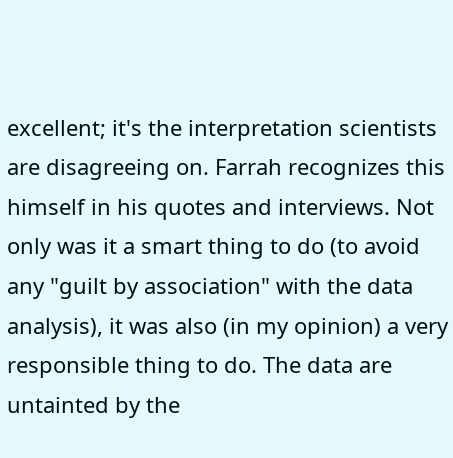excellent; it's the interpretation scientists are disagreeing on. Farrah recognizes this himself in his quotes and interviews. Not only was it a smart thing to do (to avoid any "guilt by association" with the data analysis), it was also (in my opinion) a very responsible thing to do. The data are untainted by the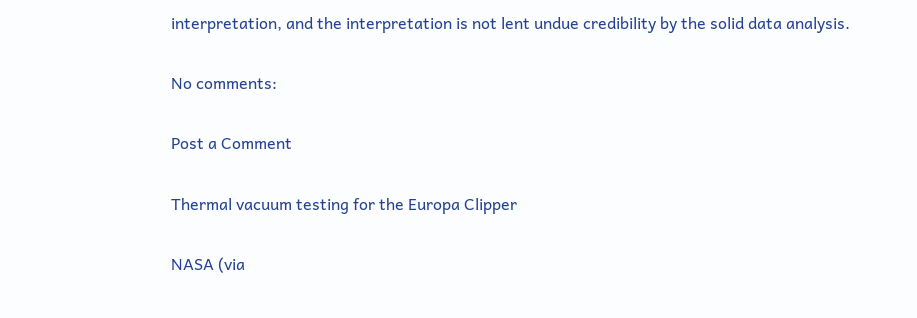interpretation, and the interpretation is not lent undue credibility by the solid data analysis.

No comments:

Post a Comment

Thermal vacuum testing for the Europa Clipper

NASA (via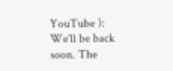YouTube ): We'll be back soon. The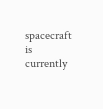spacecraft is currently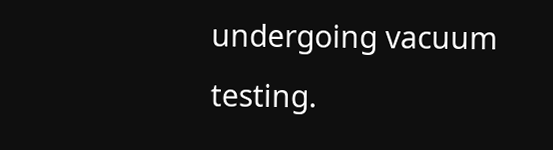undergoing vacuum testing.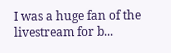I was a huge fan of the livestream for b...